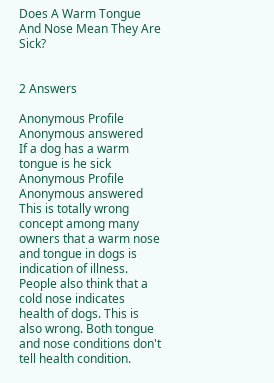Does A Warm Tongue And Nose Mean They Are Sick?


2 Answers

Anonymous Profile
Anonymous answered
If a dog has a warm tongue is he sick
Anonymous Profile
Anonymous answered
This is totally wrong concept among many owners that a warm nose and tongue in dogs is indication of illness. People also think that a cold nose indicates health of dogs. This is also wrong. Both tongue and nose conditions don't tell health condition.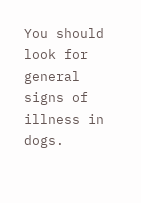You should look for general signs of illness in dogs.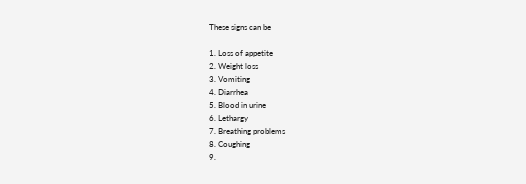These signs can be

1. Loss of appetite
2. Weight loss
3. Vomiting
4. Diarrhea
5. Blood in urine
6. Lethargy
7. Breathing problems
8. Coughing
9.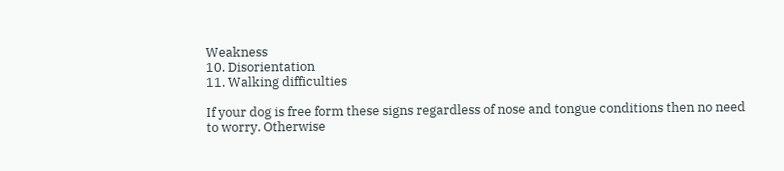Weakness
10. Disorientation
11. Walking difficulties

If your dog is free form these signs regardless of nose and tongue conditions then no need to worry. Otherwise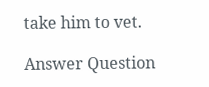take him to vet.

Answer Question